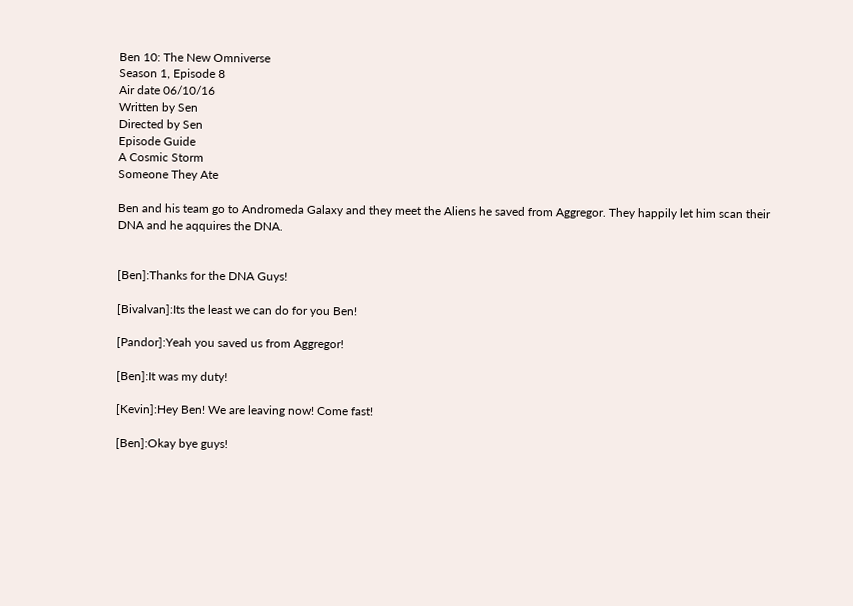Ben 10: The New Omniverse
Season 1, Episode 8
Air date 06/10/16
Written by Sen
Directed by Sen
Episode Guide
A Cosmic Storm
Someone They Ate

Ben and his team go to Andromeda Galaxy and they meet the Aliens he saved from Aggregor. They happily let him scan their DNA and he aqquires the DNA.


[Ben]:Thanks for the DNA Guys!

[Bivalvan]:Its the least we can do for you Ben!

[Pandor]:Yeah you saved us from Aggregor!

[Ben]:It was my duty!

[Kevin]:Hey Ben! We are leaving now! Come fast!

[Ben]:Okay bye guys!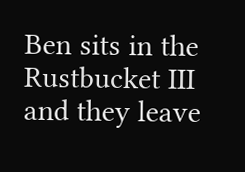Ben sits in the Rustbucket III and they leave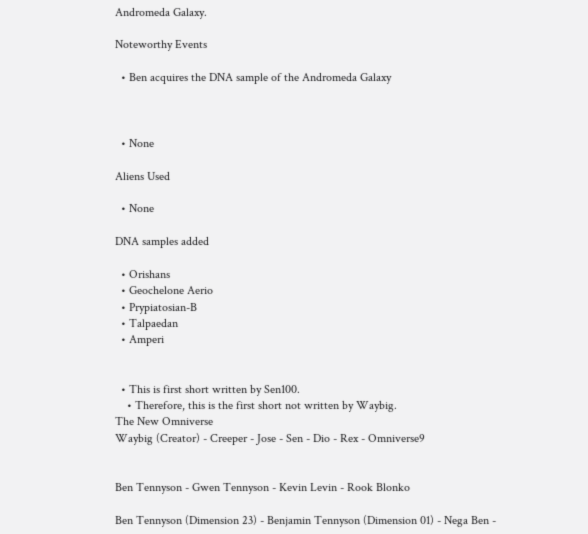Andromeda Galaxy.

Noteworthy Events

  • Ben acquires the DNA sample of the Andromeda Galaxy



  • None

Aliens Used

  • None

DNA samples added

  • Orishans
  • Geochelone Aerio
  • Prypiatosian-B
  • Talpaedan
  • Amperi


  • This is first short written by Sen100.
    • Therefore, this is the first short not written by Waybig.
The New Omniverse
Waybig (Creator) - Creeper - Jose - Sen - Dio - Rex - Omniverse9


Ben Tennyson - Gwen Tennyson - Kevin Levin - Rook Blonko

Ben Tennyson (Dimension 23) - Benjamin Tennyson (Dimension 01) - Nega Ben -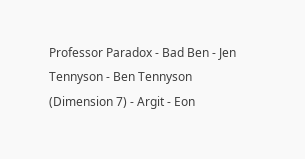Professor Paradox - Bad Ben - Jen Tennyson - Ben Tennyson (Dimension 7) - Argit - Eon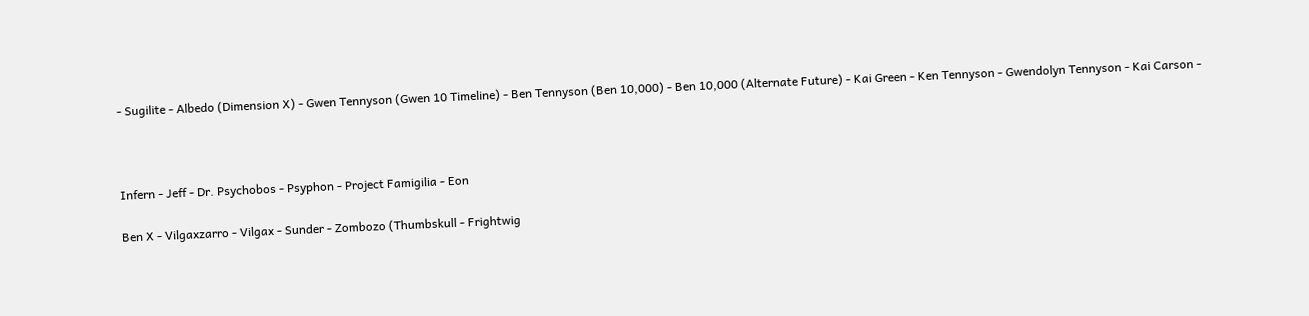- Sugilite - Albedo (Dimension X) - Gwen Tennyson (Gwen 10 Timeline) - Ben Tennyson (Ben 10,000) - Ben 10,000 (Alternate Future) - Kai Green - Ken Tennyson - Gwendolyn Tennyson - Kai Carson -



Infern - Jeff - Dr. Psychobos - Psyphon - Project Famigilia - Eon

Ben X - Vilgaxzarro - Vilgax - Sunder - Zombozo (Thumbskull - Frightwig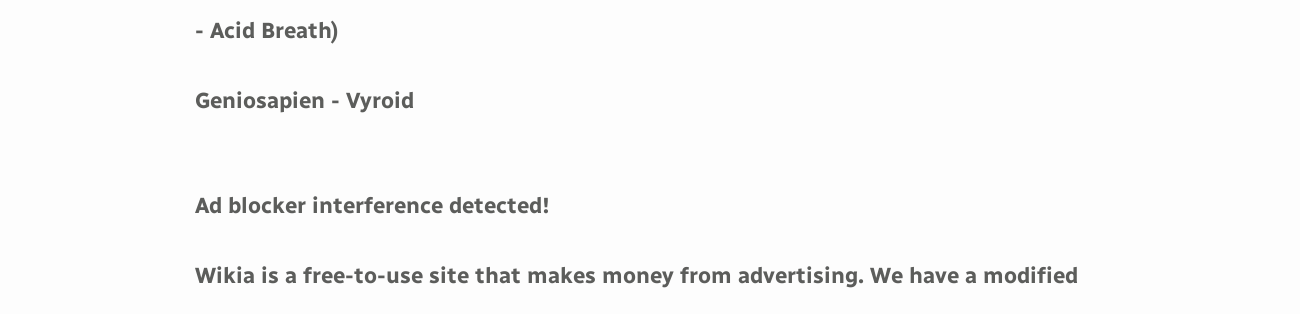- Acid Breath)

Geniosapien - Vyroid


Ad blocker interference detected!

Wikia is a free-to-use site that makes money from advertising. We have a modified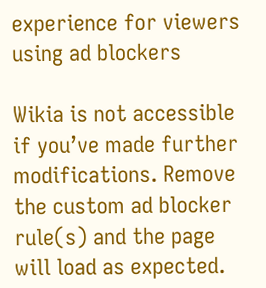experience for viewers using ad blockers

Wikia is not accessible if you’ve made further modifications. Remove the custom ad blocker rule(s) and the page will load as expected.